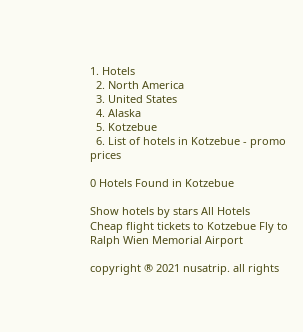1. Hotels
  2. North America
  3. United States
  4. Alaska
  5. Kotzebue
  6. List of hotels in Kotzebue - promo prices

0 Hotels Found in Kotzebue

Show hotels by stars All Hotels
Cheap flight tickets to Kotzebue Fly to Ralph Wien Memorial Airport

copyright ® 2021 nusatrip. all rights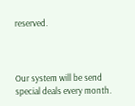reserved.



Our system will be send special deals every month.